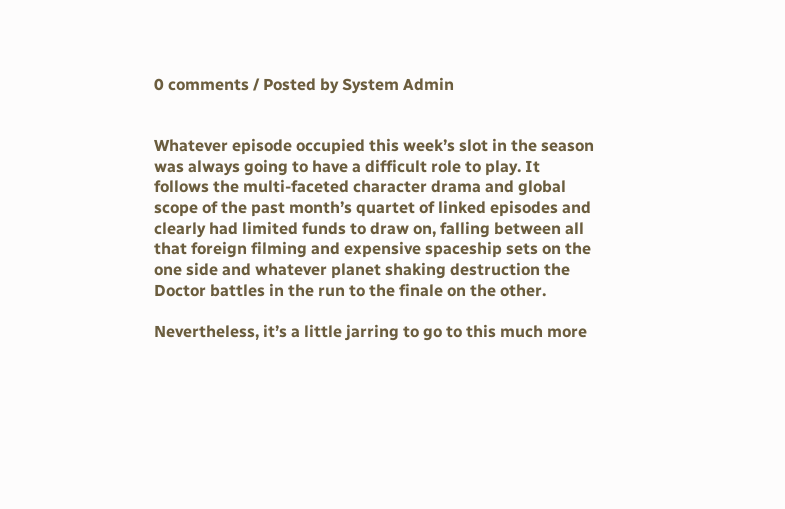0 comments / Posted by System Admin


Whatever episode occupied this week’s slot in the season was always going to have a difficult role to play. It follows the multi-faceted character drama and global scope of the past month’s quartet of linked episodes and clearly had limited funds to draw on, falling between all that foreign filming and expensive spaceship sets on the one side and whatever planet shaking destruction the Doctor battles in the run to the finale on the other.

Nevertheless, it’s a little jarring to go to this much more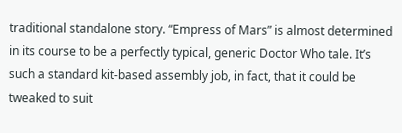traditional standalone story. “Empress of Mars” is almost determined in its course to be a perfectly typical, generic Doctor Who tale. It’s such a standard kit-based assembly job, in fact, that it could be tweaked to suit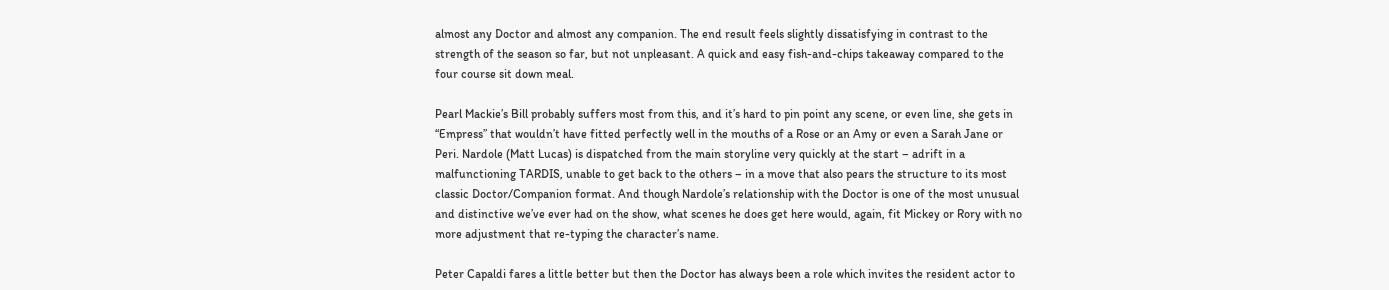almost any Doctor and almost any companion. The end result feels slightly dissatisfying in contrast to the strength of the season so far, but not unpleasant. A quick and easy fish-and-chips takeaway compared to the four course sit down meal.

Pearl Mackie’s Bill probably suffers most from this, and it’s hard to pin point any scene, or even line, she gets in “Empress” that wouldn’t have fitted perfectly well in the mouths of a Rose or an Amy or even a Sarah Jane or Peri. Nardole (Matt Lucas) is dispatched from the main storyline very quickly at the start – adrift in a malfunctioning TARDIS, unable to get back to the others – in a move that also pears the structure to its most classic Doctor/Companion format. And though Nardole’s relationship with the Doctor is one of the most unusual and distinctive we’ve ever had on the show, what scenes he does get here would, again, fit Mickey or Rory with no more adjustment that re-typing the character’s name.

Peter Capaldi fares a little better but then the Doctor has always been a role which invites the resident actor to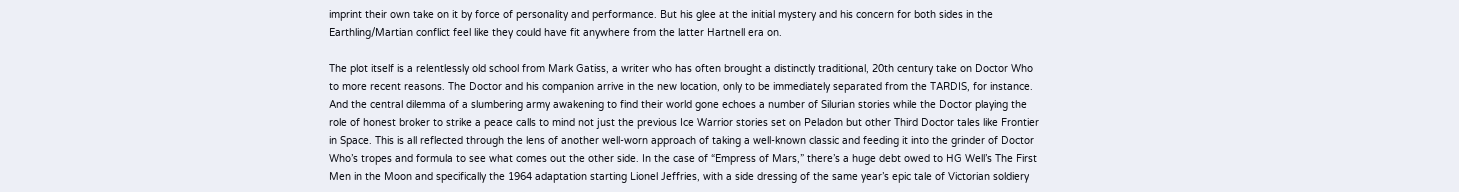imprint their own take on it by force of personality and performance. But his glee at the initial mystery and his concern for both sides in the Earthling/Martian conflict feel like they could have fit anywhere from the latter Hartnell era on.

The plot itself is a relentlessly old school from Mark Gatiss, a writer who has often brought a distinctly traditional, 20th century take on Doctor Who to more recent reasons. The Doctor and his companion arrive in the new location, only to be immediately separated from the TARDIS, for instance. And the central dilemma of a slumbering army awakening to find their world gone echoes a number of Silurian stories while the Doctor playing the role of honest broker to strike a peace calls to mind not just the previous Ice Warrior stories set on Peladon but other Third Doctor tales like Frontier in Space. This is all reflected through the lens of another well-worn approach of taking a well-known classic and feeding it into the grinder of Doctor Who’s tropes and formula to see what comes out the other side. In the case of “Empress of Mars,” there’s a huge debt owed to HG Well’s The First Men in the Moon and specifically the 1964 adaptation starting Lionel Jeffries, with a side dressing of the same year’s epic tale of Victorian soldiery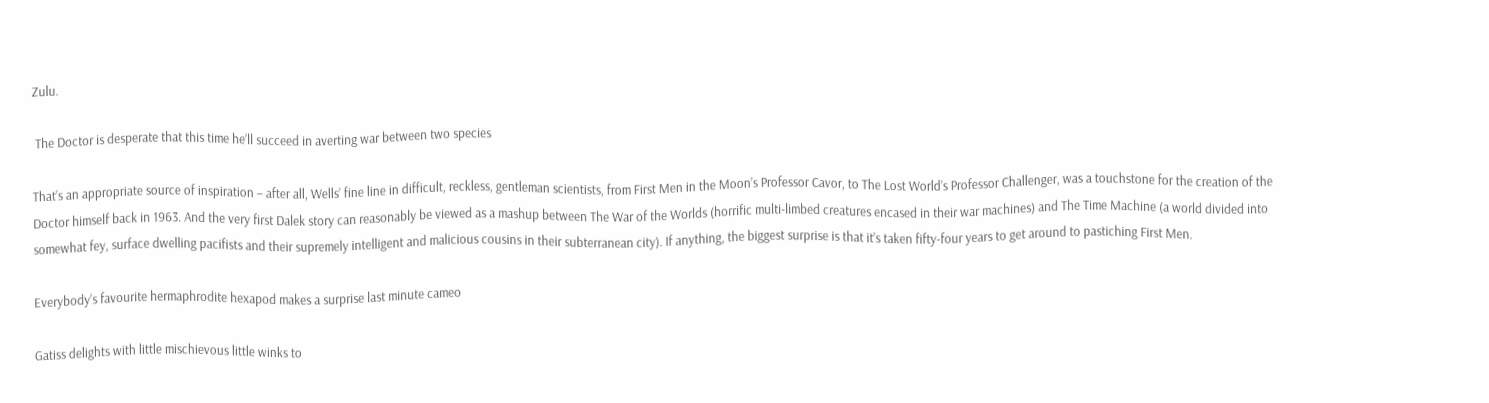Zulu.

 The Doctor is desperate that this time he’ll succeed in averting war between two species

That’s an appropriate source of inspiration – after all, Wells’ fine line in difficult, reckless, gentleman scientists, from First Men in the Moon’s Professor Cavor, to The Lost World’s Professor Challenger, was a touchstone for the creation of the Doctor himself back in 1963. And the very first Dalek story can reasonably be viewed as a mashup between The War of the Worlds (horrific multi-limbed creatures encased in their war machines) and The Time Machine (a world divided into somewhat fey, surface dwelling pacifists and their supremely intelligent and malicious cousins in their subterranean city). If anything, the biggest surprise is that it’s taken fifty-four years to get around to pastiching First Men.

Everybody’s favourite hermaphrodite hexapod makes a surprise last minute cameo

Gatiss delights with little mischievous little winks to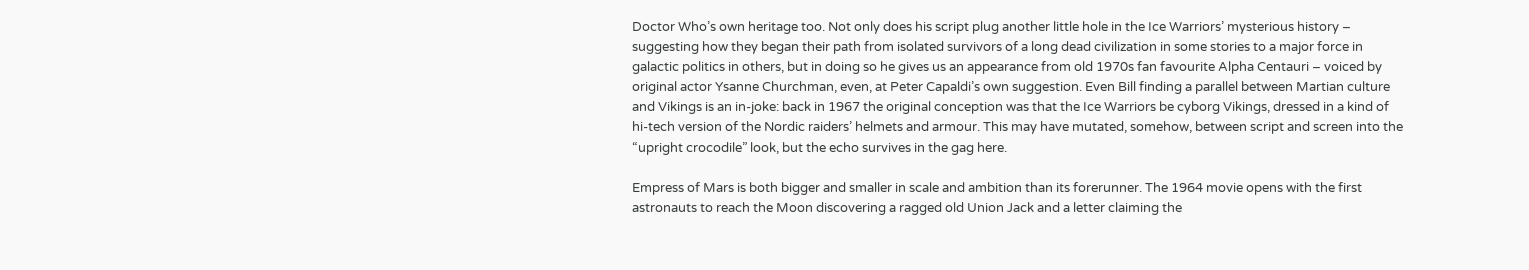Doctor Who’s own heritage too. Not only does his script plug another little hole in the Ice Warriors’ mysterious history – suggesting how they began their path from isolated survivors of a long dead civilization in some stories to a major force in galactic politics in others, but in doing so he gives us an appearance from old 1970s fan favourite Alpha Centauri – voiced by original actor Ysanne Churchman, even, at Peter Capaldi’s own suggestion. Even Bill finding a parallel between Martian culture and Vikings is an in-joke: back in 1967 the original conception was that the Ice Warriors be cyborg Vikings, dressed in a kind of hi-tech version of the Nordic raiders’ helmets and armour. This may have mutated, somehow, between script and screen into the “upright crocodile” look, but the echo survives in the gag here.

Empress of Mars is both bigger and smaller in scale and ambition than its forerunner. The 1964 movie opens with the first astronauts to reach the Moon discovering a ragged old Union Jack and a letter claiming the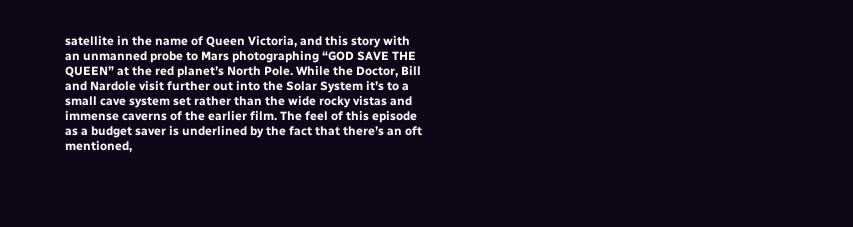satellite in the name of Queen Victoria, and this story with an unmanned probe to Mars photographing “GOD SAVE THE QUEEN” at the red planet’s North Pole. While the Doctor, Bill and Nardole visit further out into the Solar System it’s to a small cave system set rather than the wide rocky vistas and immense caverns of the earlier film. The feel of this episode as a budget saver is underlined by the fact that there’s an oft mentioned,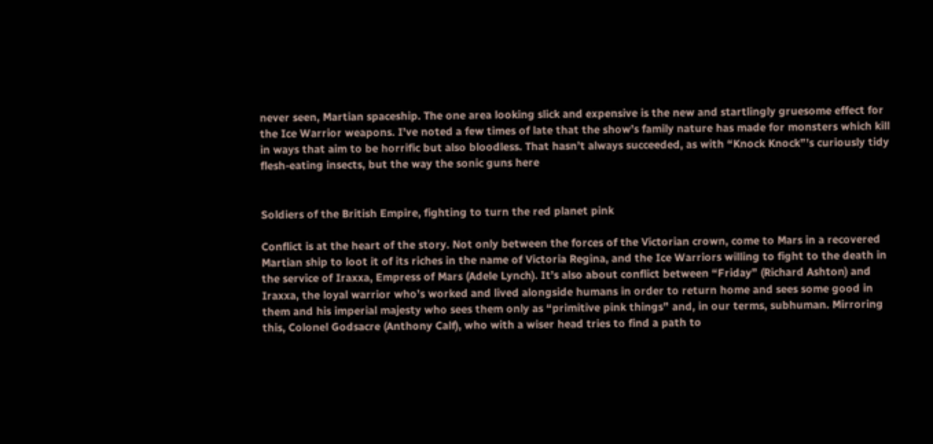never seen, Martian spaceship. The one area looking slick and expensive is the new and startlingly gruesome effect for the Ice Warrior weapons. I’ve noted a few times of late that the show’s family nature has made for monsters which kill in ways that aim to be horrific but also bloodless. That hasn’t always succeeded, as with “Knock Knock”’s curiously tidy flesh-eating insects, but the way the sonic guns here


Soldiers of the British Empire, fighting to turn the red planet pink

Conflict is at the heart of the story. Not only between the forces of the Victorian crown, come to Mars in a recovered Martian ship to loot it of its riches in the name of Victoria Regina, and the Ice Warriors willing to fight to the death in the service of Iraxxa, Empress of Mars (Adele Lynch). It’s also about conflict between “Friday” (Richard Ashton) and Iraxxa, the loyal warrior who’s worked and lived alongside humans in order to return home and sees some good in them and his imperial majesty who sees them only as “primitive pink things” and, in our terms, subhuman. Mirroring this, Colonel Godsacre (Anthony Calf), who with a wiser head tries to find a path to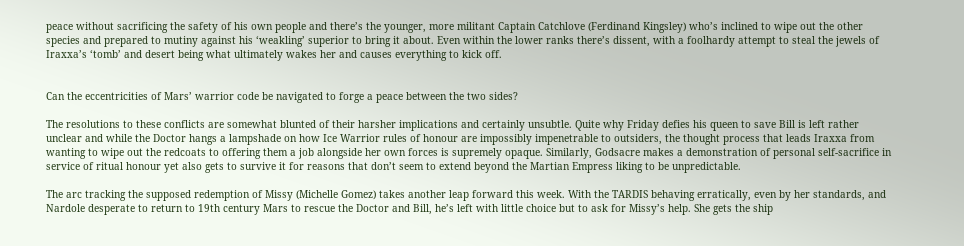peace without sacrificing the safety of his own people and there’s the younger, more militant Captain Catchlove (Ferdinand Kingsley) who’s inclined to wipe out the other species and prepared to mutiny against his ‘weakling’ superior to bring it about. Even within the lower ranks there’s dissent, with a foolhardy attempt to steal the jewels of Iraxxa’s ‘tomb’ and desert being what ultimately wakes her and causes everything to kick off.


Can the eccentricities of Mars’ warrior code be navigated to forge a peace between the two sides?

The resolutions to these conflicts are somewhat blunted of their harsher implications and certainly unsubtle. Quite why Friday defies his queen to save Bill is left rather unclear and while the Doctor hangs a lampshade on how Ice Warrior rules of honour are impossibly impenetrable to outsiders, the thought process that leads Iraxxa from wanting to wipe out the redcoats to offering them a job alongside her own forces is supremely opaque. Similarly, Godsacre makes a demonstration of personal self-sacrifice in service of ritual honour yet also gets to survive it for reasons that don’t seem to extend beyond the Martian Empress liking to be unpredictable.

The arc tracking the supposed redemption of Missy (Michelle Gomez) takes another leap forward this week. With the TARDIS behaving erratically, even by her standards, and Nardole desperate to return to 19th century Mars to rescue the Doctor and Bill, he’s left with little choice but to ask for Missy’s help. She gets the ship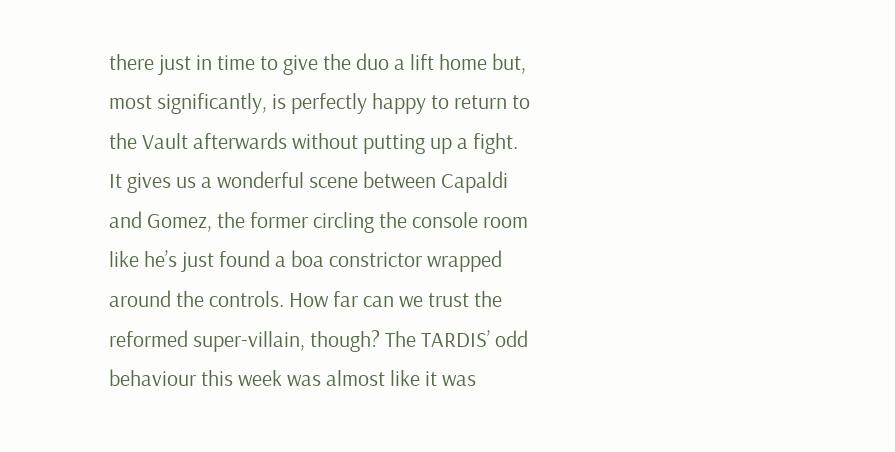there just in time to give the duo a lift home but, most significantly, is perfectly happy to return to the Vault afterwards without putting up a fight. It gives us a wonderful scene between Capaldi and Gomez, the former circling the console room like he’s just found a boa constrictor wrapped around the controls. How far can we trust the reformed super-villain, though? The TARDIS’ odd behaviour this week was almost like it was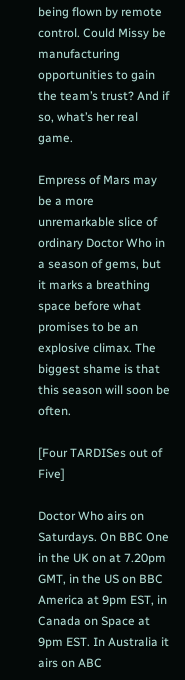being flown by remote control. Could Missy be manufacturing opportunities to gain the team’s trust? And if so, what’s her real game.

Empress of Mars may be a more unremarkable slice of ordinary Doctor Who in a season of gems, but it marks a breathing space before what promises to be an explosive climax. The biggest shame is that this season will soon be often.

[Four TARDISes out of Five]

Doctor Who airs on Saturdays. On BBC One in the UK on at 7.20pm GMT, in the US on BBC America at 9pm EST, in Canada on Space at 9pm EST. In Australia it airs on ABC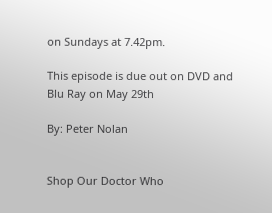on Sundays at 7.42pm.

This episode is due out on DVD and Blu Ray on May 29th

By: Peter Nolan


Shop Our Doctor Who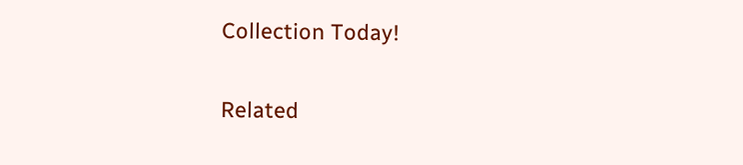Collection Today!

Related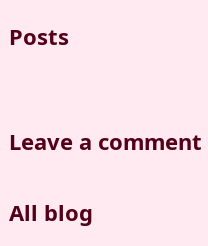Posts


Leave a comment

All blog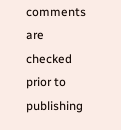comments are checked prior to publishing